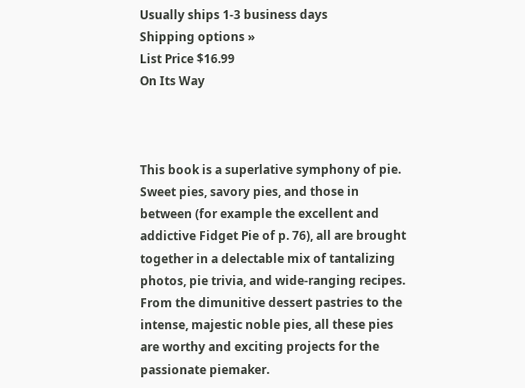Usually ships 1-3 business days
Shipping options »
List Price $16.99
On Its Way



This book is a superlative symphony of pie. Sweet pies, savory pies, and those in between (for example the excellent and addictive Fidget Pie of p. 76), all are brought together in a delectable mix of tantalizing photos, pie trivia, and wide-ranging recipes. From the dimunitive dessert pastries to the intense, majestic noble pies, all these pies are worthy and exciting projects for the passionate piemaker.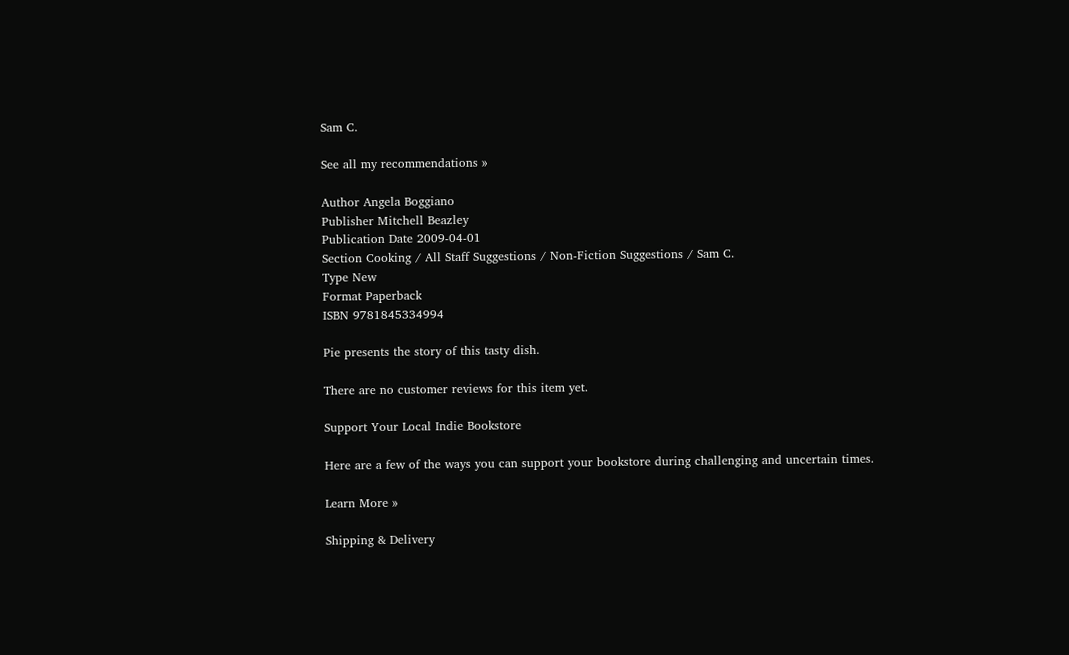Sam C.

See all my recommendations »

Author Angela Boggiano
Publisher Mitchell Beazley
Publication Date 2009-04-01
Section Cooking / All Staff Suggestions / Non-Fiction Suggestions / Sam C.
Type New
Format Paperback
ISBN 9781845334994

Pie presents the story of this tasty dish.

There are no customer reviews for this item yet.

Support Your Local Indie Bookstore

Here are a few of the ways you can support your bookstore during challenging and uncertain times.

Learn More »

Shipping & Delivery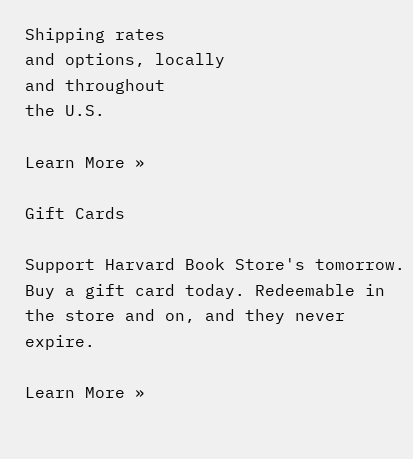Shipping rates
and options, locally
and throughout
the U.S.

Learn More »

Gift Cards

Support Harvard Book Store's tomorrow. Buy a gift card today. Redeemable in the store and on, and they never expire.

Learn More »